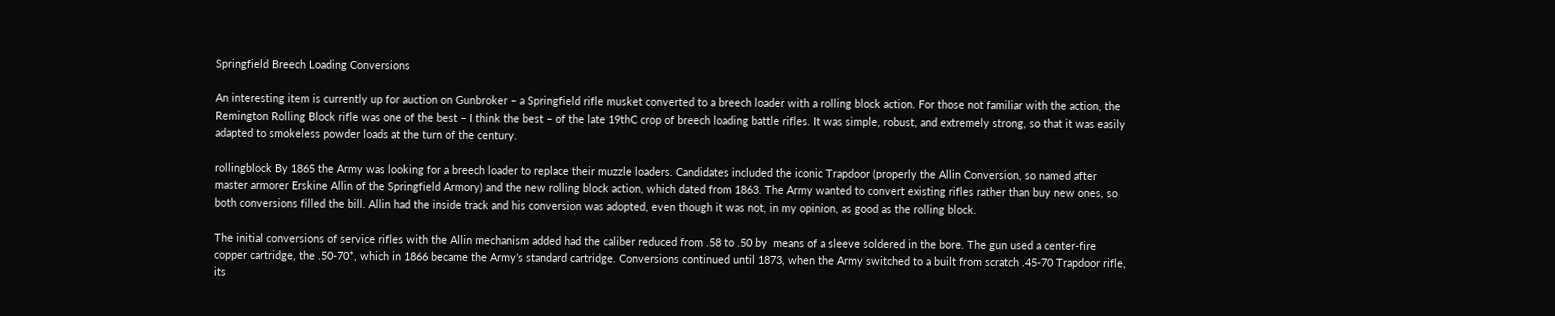Springfield Breech Loading Conversions

An interesting item is currently up for auction on Gunbroker – a Springfield rifle musket converted to a breech loader with a rolling block action. For those not familiar with the action, the Remington Rolling Block rifle was one of the best – I think the best – of the late 19thC crop of breech loading battle rifles. It was simple, robust, and extremely strong, so that it was easily adapted to smokeless powder loads at the turn of the century.

rollingblock By 1865 the Army was looking for a breech loader to replace their muzzle loaders. Candidates included the iconic Trapdoor (properly the Allin Conversion, so named after master armorer Erskine Allin of the Springfield Armory) and the new rolling block action, which dated from 1863. The Army wanted to convert existing rifles rather than buy new ones, so both conversions filled the bill. Allin had the inside track and his conversion was adopted, even though it was not, in my opinion, as good as the rolling block.

The initial conversions of service rifles with the Allin mechanism added had the caliber reduced from .58 to .50 by  means of a sleeve soldered in the bore. The gun used a center-fire copper cartridge, the .50-70*, which in 1866 became the Army’s standard cartridge. Conversions continued until 1873, when the Army switched to a built from scratch .45-70 Trapdoor rifle, its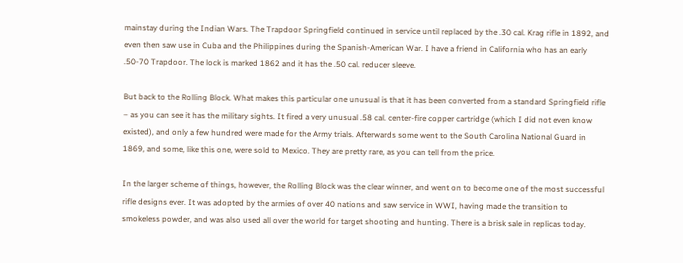mainstay during the Indian Wars. The Trapdoor Springfield continued in service until replaced by the .30 cal. Krag rifle in 1892, and even then saw use in Cuba and the Philippines during the Spanish-American War. I have a friend in California who has an early .50-70 Trapdoor. The lock is marked 1862 and it has the .50 cal. reducer sleeve.

But back to the Rolling Block. What makes this particular one unusual is that it has been converted from a standard Springfield rifle – as you can see it has the military sights. It fired a very unusual .58 cal. center-fire copper cartridge (which I did not even know existed), and only a few hundred were made for the Army trials. Afterwards some went to the South Carolina National Guard in 1869, and some, like this one, were sold to Mexico. They are pretty rare, as you can tell from the price.

In the larger scheme of things, however, the Rolling Block was the clear winner, and went on to become one of the most successful rifle designs ever. It was adopted by the armies of over 40 nations and saw service in WWI, having made the transition to smokeless powder, and was also used all over the world for target shooting and hunting. There is a brisk sale in replicas today.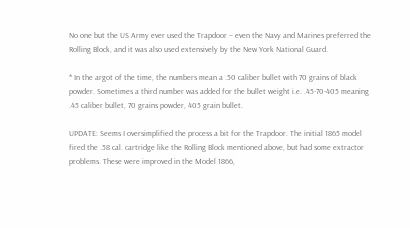No one but the US Army ever used the Trapdoor – even the Navy and Marines preferred the Rolling Block, and it was also used extensively by the New York National Guard.

* In the argot of the time, the numbers mean a .50 caliber bullet with 70 grains of black powder. Sometimes a third number was added for the bullet weight i.e. .45-70-405 meaning .45 caliber bullet, 70 grains powder, 405 grain bullet.

UPDATE: Seems I oversimplified the process a bit for the Trapdoor. The initial 1865 model fired the .58 cal. cartridge like the Rolling Block mentioned above, but had some extractor problems. These were improved in the Model 1866,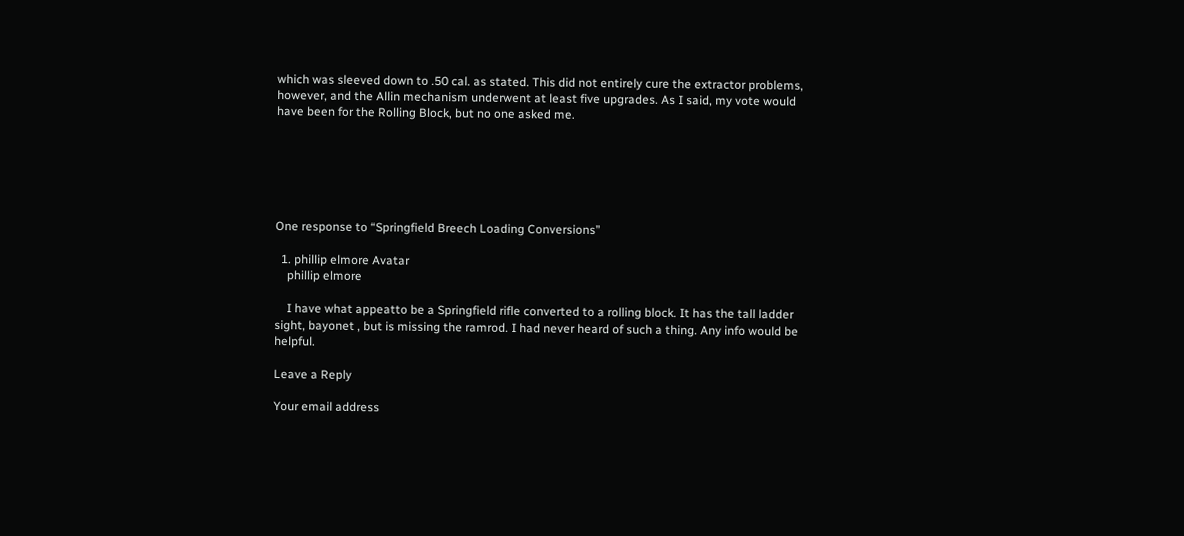which was sleeved down to .50 cal. as stated. This did not entirely cure the extractor problems, however, and the Allin mechanism underwent at least five upgrades. As I said, my vote would have been for the Rolling Block, but no one asked me.






One response to “Springfield Breech Loading Conversions”

  1. phillip elmore Avatar
    phillip elmore

    I have what appeatto be a Springfield rifle converted to a rolling block. It has the tall ladder sight, bayonet , but is missing the ramrod. I had never heard of such a thing. Any info would be helpful.

Leave a Reply

Your email address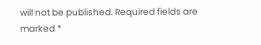will not be published. Required fields are marked *